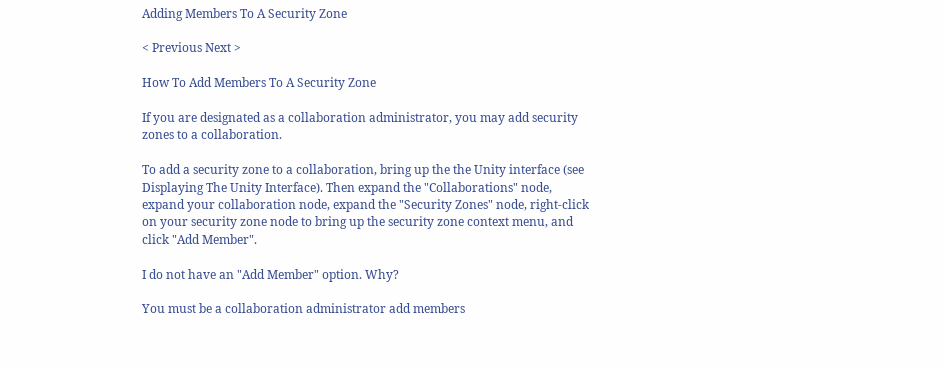Adding Members To A Security Zone

< Previous Next >

How To Add Members To A Security Zone

If you are designated as a collaboration administrator, you may add security zones to a collaboration.

To add a security zone to a collaboration, bring up the the Unity interface (see Displaying The Unity Interface). Then expand the "Collaborations" node, expand your collaboration node, expand the "Security Zones" node, right-click on your security zone node to bring up the security zone context menu, and click "Add Member".

I do not have an "Add Member" option. Why?

You must be a collaboration administrator add members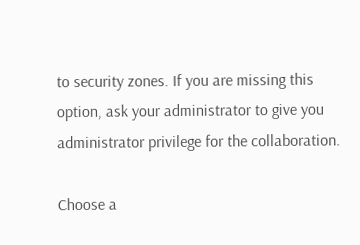to security zones. If you are missing this option, ask your administrator to give you administrator privilege for the collaboration.

Choose a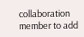collaboration member to add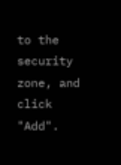to the security zone, and click "Add".